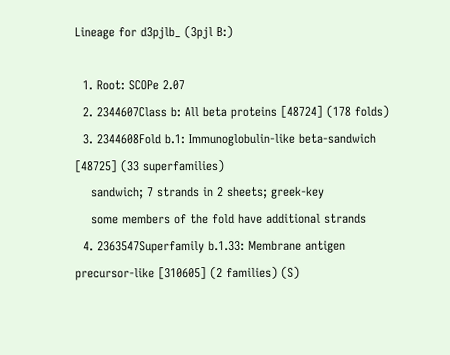Lineage for d3pjlb_ (3pjl B:)

  1. Root: SCOPe 2.07
  2. 2344607Class b: All beta proteins [48724] (178 folds)
  3. 2344608Fold b.1: Immunoglobulin-like beta-sandwich [48725] (33 superfamilies)
    sandwich; 7 strands in 2 sheets; greek-key
    some members of the fold have additional strands
  4. 2363547Superfamily b.1.33: Membrane antigen precursor-like [310605] (2 families) (S)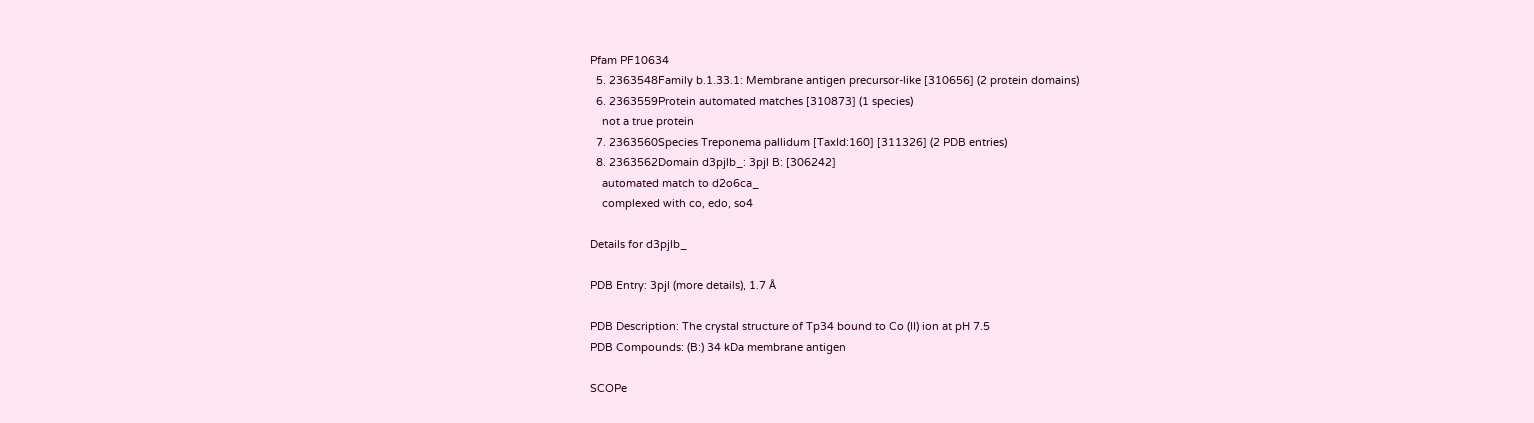Pfam PF10634
  5. 2363548Family b.1.33.1: Membrane antigen precursor-like [310656] (2 protein domains)
  6. 2363559Protein automated matches [310873] (1 species)
    not a true protein
  7. 2363560Species Treponema pallidum [TaxId:160] [311326] (2 PDB entries)
  8. 2363562Domain d3pjlb_: 3pjl B: [306242]
    automated match to d2o6ca_
    complexed with co, edo, so4

Details for d3pjlb_

PDB Entry: 3pjl (more details), 1.7 Å

PDB Description: The crystal structure of Tp34 bound to Co (II) ion at pH 7.5
PDB Compounds: (B:) 34 kDa membrane antigen

SCOPe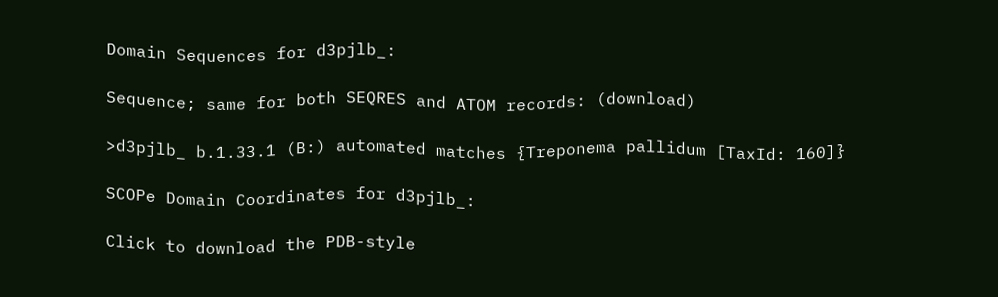Domain Sequences for d3pjlb_:

Sequence; same for both SEQRES and ATOM records: (download)

>d3pjlb_ b.1.33.1 (B:) automated matches {Treponema pallidum [TaxId: 160]}

SCOPe Domain Coordinates for d3pjlb_:

Click to download the PDB-style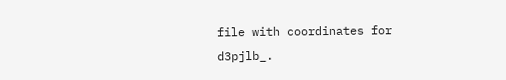file with coordinates for d3pjlb_.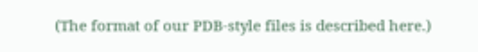(The format of our PDB-style files is described here.)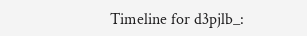Timeline for d3pjlb_: